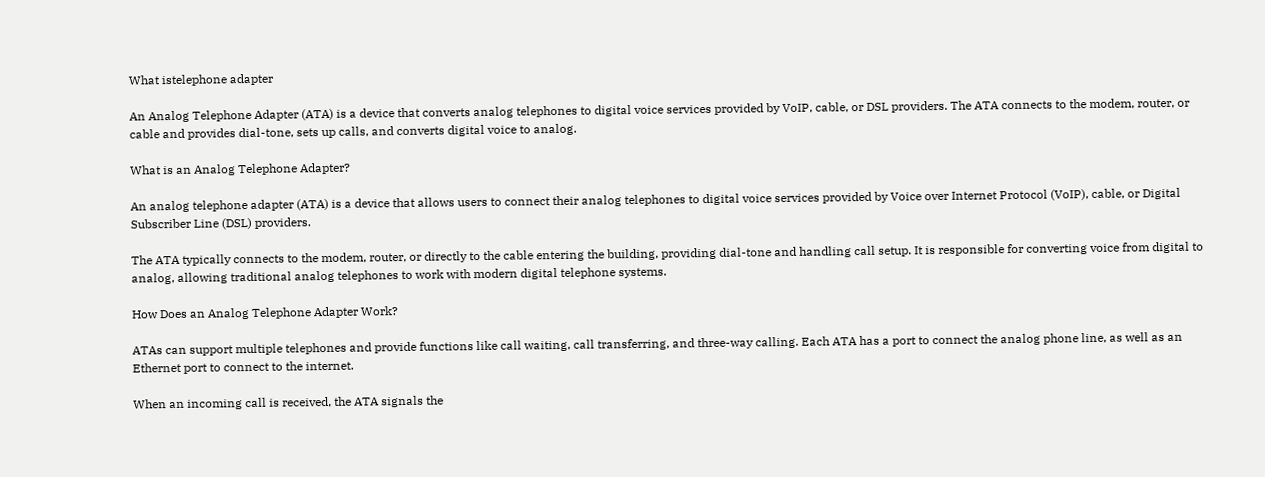What istelephone adapter

An Analog Telephone Adapter (ATA) is a device that converts analog telephones to digital voice services provided by VoIP, cable, or DSL providers. The ATA connects to the modem, router, or cable and provides dial-tone, sets up calls, and converts digital voice to analog.

What is an Analog Telephone Adapter?

An analog telephone adapter (ATA) is a device that allows users to connect their analog telephones to digital voice services provided by Voice over Internet Protocol (VoIP), cable, or Digital Subscriber Line (DSL) providers.

The ATA typically connects to the modem, router, or directly to the cable entering the building, providing dial-tone and handling call setup. It is responsible for converting voice from digital to analog, allowing traditional analog telephones to work with modern digital telephone systems.

How Does an Analog Telephone Adapter Work?

ATAs can support multiple telephones and provide functions like call waiting, call transferring, and three-way calling. Each ATA has a port to connect the analog phone line, as well as an Ethernet port to connect to the internet.

When an incoming call is received, the ATA signals the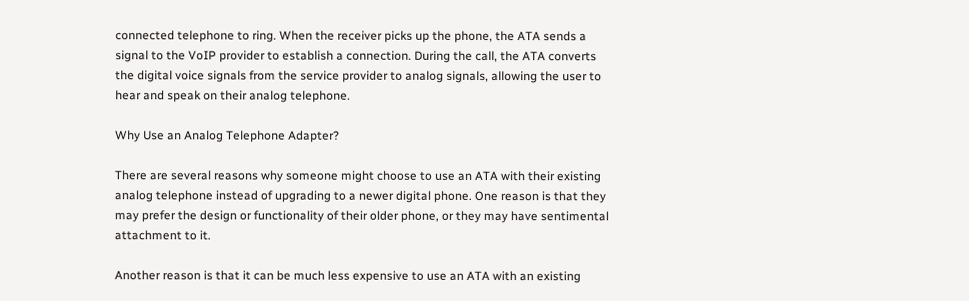connected telephone to ring. When the receiver picks up the phone, the ATA sends a signal to the VoIP provider to establish a connection. During the call, the ATA converts the digital voice signals from the service provider to analog signals, allowing the user to hear and speak on their analog telephone.

Why Use an Analog Telephone Adapter?

There are several reasons why someone might choose to use an ATA with their existing analog telephone instead of upgrading to a newer digital phone. One reason is that they may prefer the design or functionality of their older phone, or they may have sentimental attachment to it.

Another reason is that it can be much less expensive to use an ATA with an existing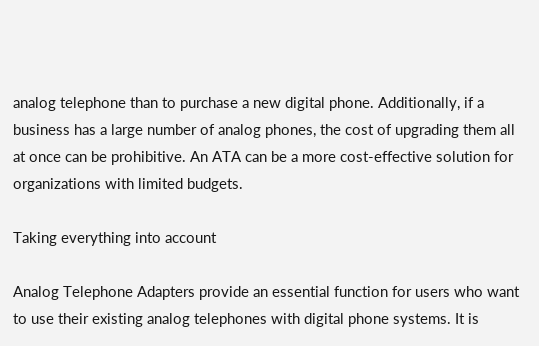analog telephone than to purchase a new digital phone. Additionally, if a business has a large number of analog phones, the cost of upgrading them all at once can be prohibitive. An ATA can be a more cost-effective solution for organizations with limited budgets.

Taking everything into account

Analog Telephone Adapters provide an essential function for users who want to use their existing analog telephones with digital phone systems. It is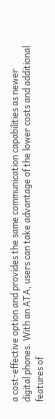a cost-effective option and provides the same communication capabilities as newer digital phones. With an ATA, users can take advantage of the lower costs and additional features of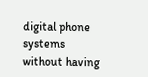digital phone systems without having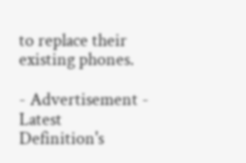to replace their existing phones.

- Advertisement -
Latest Definition's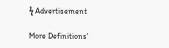ϟ Advertisement

More Definitions'